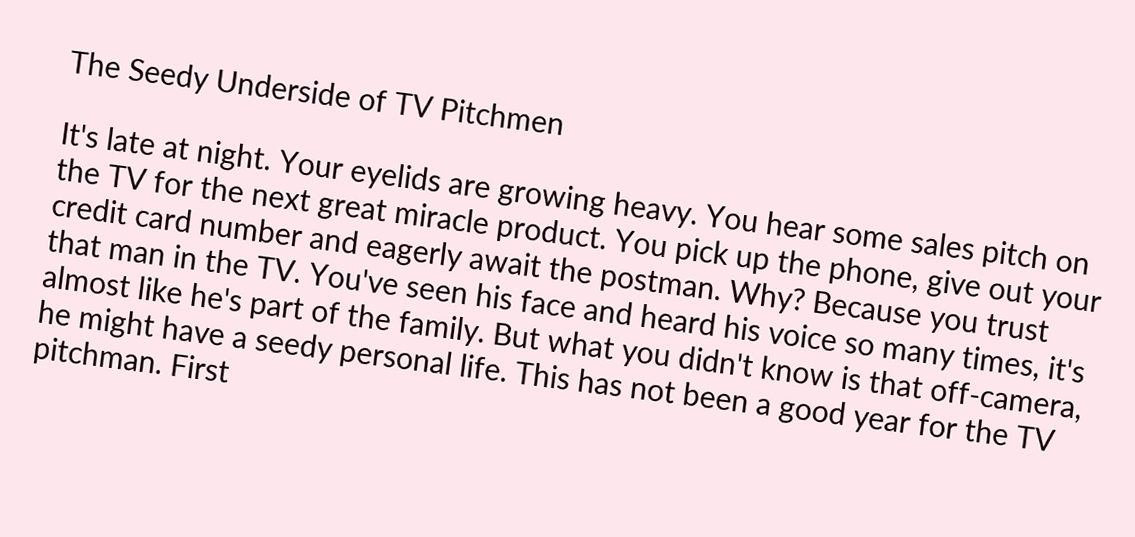The Seedy Underside of TV Pitchmen

It's late at night. Your eyelids are growing heavy. You hear some sales pitch on the TV for the next great miracle product. You pick up the phone, give out your credit card number and eagerly await the postman. Why? Because you trust that man in the TV. You've seen his face and heard his voice so many times, it's almost like he's part of the family. But what you didn't know is that off-camera, he might have a seedy personal life. This has not been a good year for the TV pitchman. First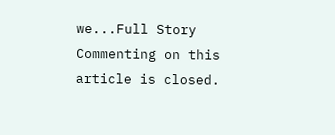we...Full Story
Commenting on this article is closed.